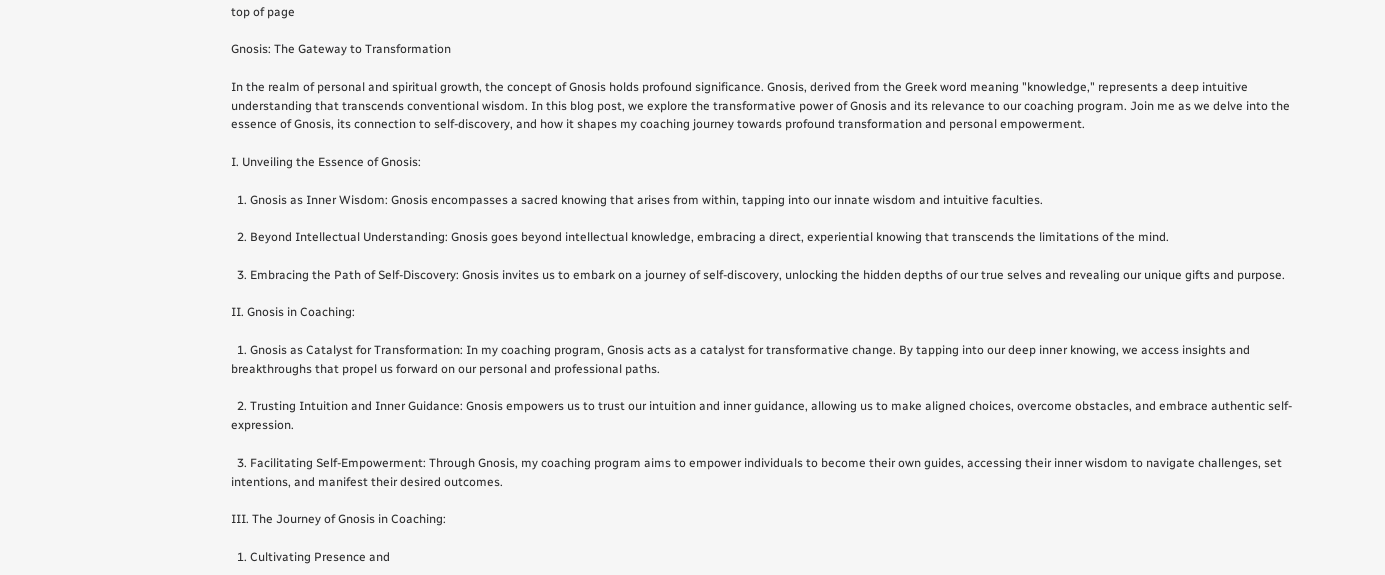top of page

Gnosis: The Gateway to Transformation

In the realm of personal and spiritual growth, the concept of Gnosis holds profound significance. Gnosis, derived from the Greek word meaning "knowledge," represents a deep intuitive understanding that transcends conventional wisdom. In this blog post, we explore the transformative power of Gnosis and its relevance to our coaching program. Join me as we delve into the essence of Gnosis, its connection to self-discovery, and how it shapes my coaching journey towards profound transformation and personal empowerment.

I. Unveiling the Essence of Gnosis:

  1. Gnosis as Inner Wisdom: Gnosis encompasses a sacred knowing that arises from within, tapping into our innate wisdom and intuitive faculties.

  2. Beyond Intellectual Understanding: Gnosis goes beyond intellectual knowledge, embracing a direct, experiential knowing that transcends the limitations of the mind.

  3. Embracing the Path of Self-Discovery: Gnosis invites us to embark on a journey of self-discovery, unlocking the hidden depths of our true selves and revealing our unique gifts and purpose.

II. Gnosis in Coaching:

  1. Gnosis as Catalyst for Transformation: In my coaching program, Gnosis acts as a catalyst for transformative change. By tapping into our deep inner knowing, we access insights and breakthroughs that propel us forward on our personal and professional paths.

  2. Trusting Intuition and Inner Guidance: Gnosis empowers us to trust our intuition and inner guidance, allowing us to make aligned choices, overcome obstacles, and embrace authentic self-expression.

  3. Facilitating Self-Empowerment: Through Gnosis, my coaching program aims to empower individuals to become their own guides, accessing their inner wisdom to navigate challenges, set intentions, and manifest their desired outcomes.

III. The Journey of Gnosis in Coaching:

  1. Cultivating Presence and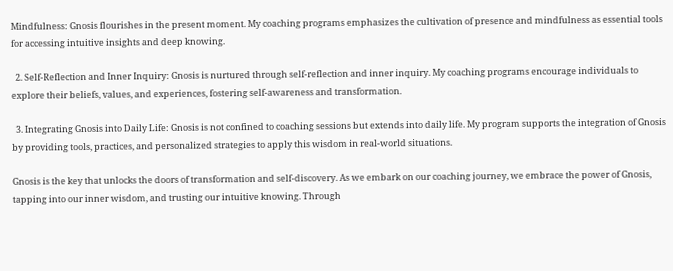Mindfulness: Gnosis flourishes in the present moment. My coaching programs emphasizes the cultivation of presence and mindfulness as essential tools for accessing intuitive insights and deep knowing.

  2. Self-Reflection and Inner Inquiry: Gnosis is nurtured through self-reflection and inner inquiry. My coaching programs encourage individuals to explore their beliefs, values, and experiences, fostering self-awareness and transformation.

  3. Integrating Gnosis into Daily Life: Gnosis is not confined to coaching sessions but extends into daily life. My program supports the integration of Gnosis by providing tools, practices, and personalized strategies to apply this wisdom in real-world situations.

Gnosis is the key that unlocks the doors of transformation and self-discovery. As we embark on our coaching journey, we embrace the power of Gnosis, tapping into our inner wisdom, and trusting our intuitive knowing. Through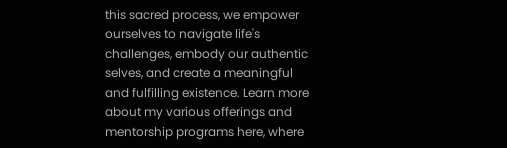this sacred process, we empower ourselves to navigate life's challenges, embody our authentic selves, and create a meaningful and fulfilling existence. Learn more about my various offerings and mentorship programs here, where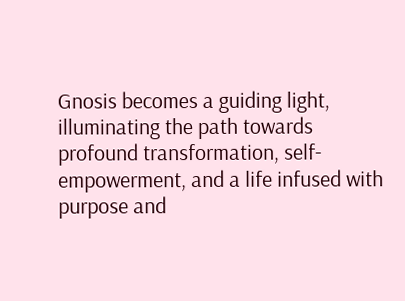Gnosis becomes a guiding light, illuminating the path towards profound transformation, self-empowerment, and a life infused with purpose and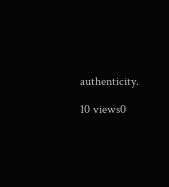authenticity.

10 views0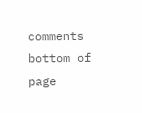comments
bottom of page